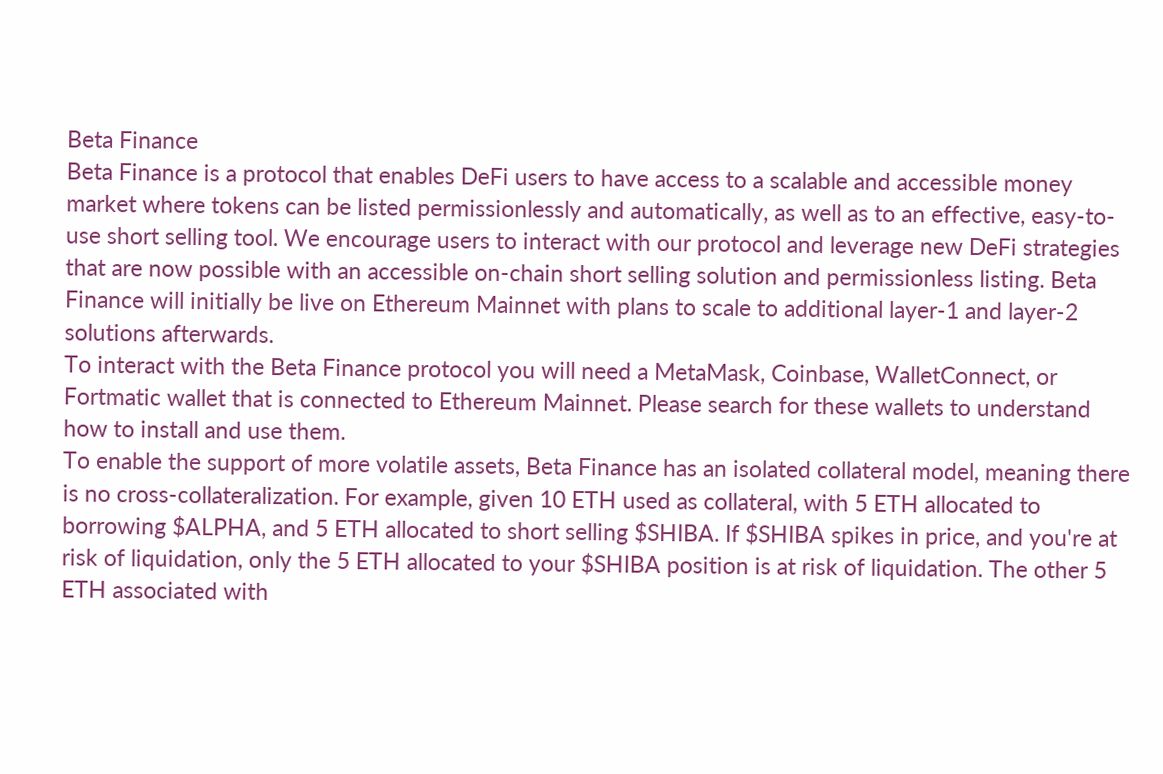Beta Finance
Beta Finance is a protocol that enables DeFi users to have access to a scalable and accessible money market where tokens can be listed permissionlessly and automatically, as well as to an effective, easy-to-use short selling tool. We encourage users to interact with our protocol and leverage new DeFi strategies that are now possible with an accessible on-chain short selling solution and permissionless listing. Beta Finance will initially be live on Ethereum Mainnet with plans to scale to additional layer-1 and layer-2 solutions afterwards.
To interact with the Beta Finance protocol you will need a MetaMask, Coinbase, WalletConnect, or Fortmatic wallet that is connected to Ethereum Mainnet. Please search for these wallets to understand how to install and use them.
To enable the support of more volatile assets, Beta Finance has an isolated collateral model, meaning there is no cross-collateralization. For example, given 10 ETH used as collateral, with 5 ETH allocated to borrowing $ALPHA, and 5 ETH allocated to short selling $SHIBA. If $SHIBA spikes in price, and you're at risk of liquidation, only the 5 ETH allocated to your $SHIBA position is at risk of liquidation. The other 5 ETH associated with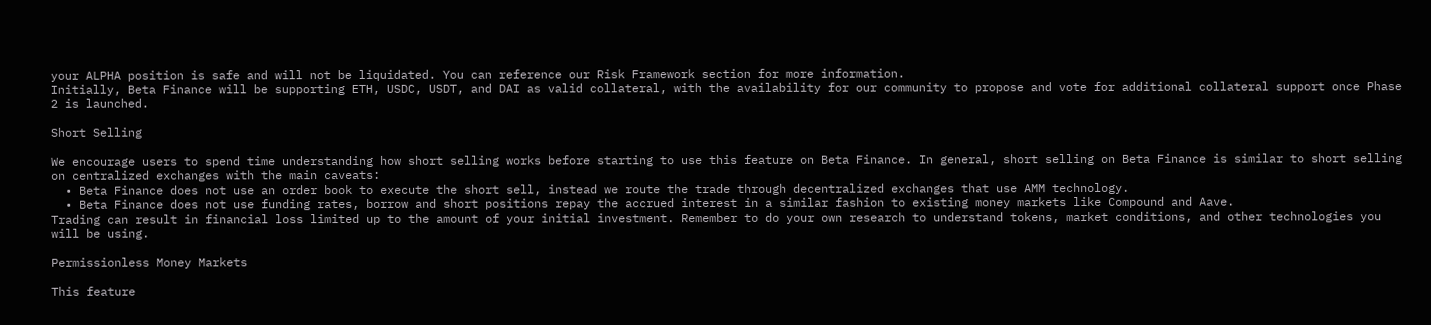your ALPHA position is safe and will not be liquidated. You can reference our Risk Framework section for more information.
Initially, Beta Finance will be supporting ETH, USDC, USDT, and DAI as valid collateral, with the availability for our community to propose and vote for additional collateral support once Phase 2 is launched.

Short Selling

We encourage users to spend time understanding how short selling works before starting to use this feature on Beta Finance. In general, short selling on Beta Finance is similar to short selling on centralized exchanges with the main caveats:
  • Beta Finance does not use an order book to execute the short sell, instead we route the trade through decentralized exchanges that use AMM technology.
  • Beta Finance does not use funding rates, borrow and short positions repay the accrued interest in a similar fashion to existing money markets like Compound and Aave.
Trading can result in financial loss limited up to the amount of your initial investment. Remember to do your own research to understand tokens, market conditions, and other technologies you will be using.

Permissionless Money Markets

This feature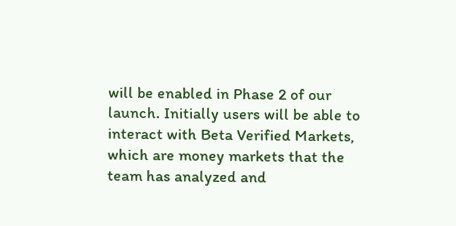will be enabled in Phase 2 of our launch. Initially users will be able to interact with Beta Verified Markets, which are money markets that the team has analyzed and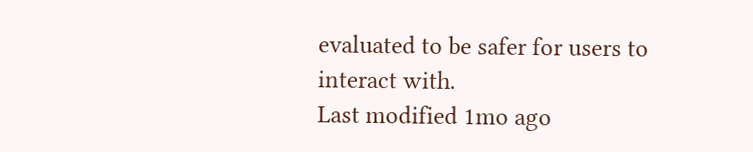evaluated to be safer for users to interact with.
Last modified 1mo ago